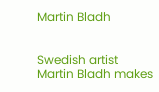Martin Bladh


Swedish artist Martin Bladh makes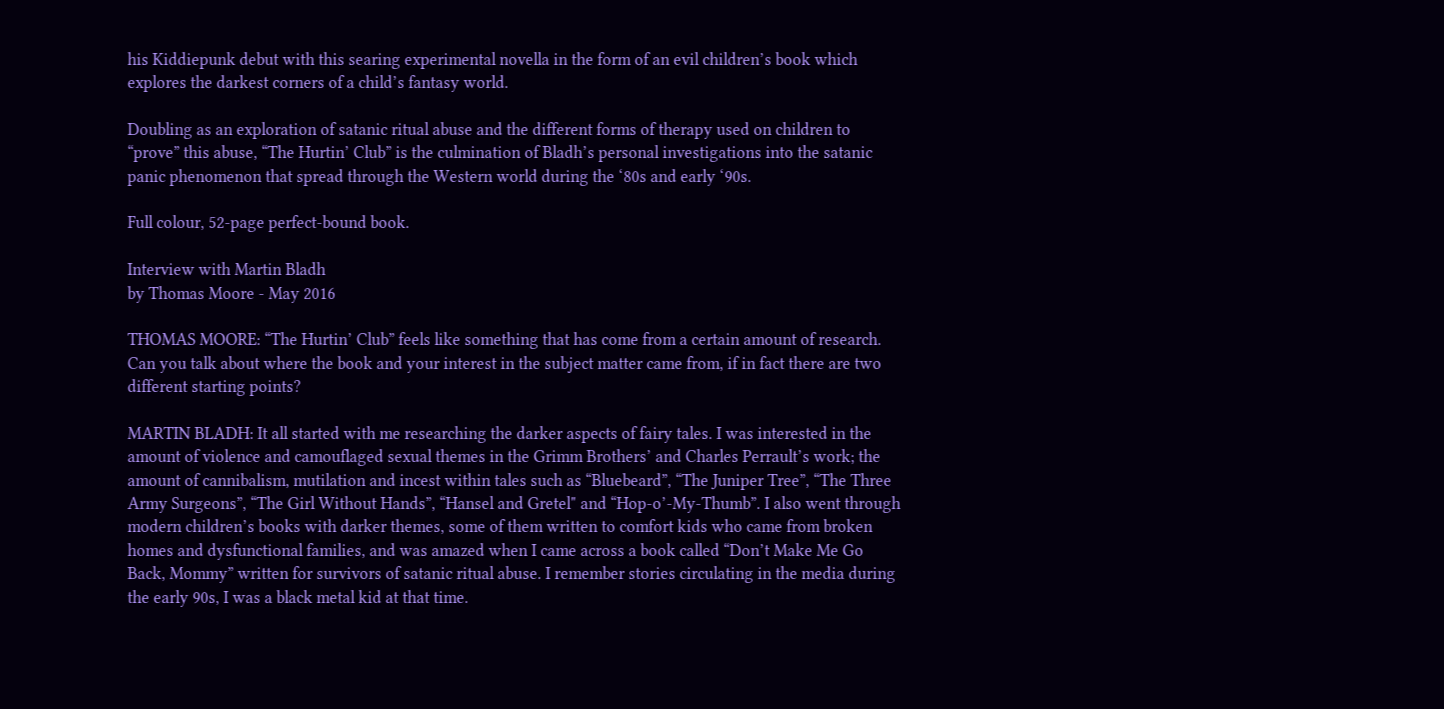his Kiddiepunk debut with this searing experimental novella in the form of an evil children’s book which explores the darkest corners of a child’s fantasy world.

Doubling as an exploration of satanic ritual abuse and the different forms of therapy used on children to “prove” this abuse, “The Hurtin’ Club” is the culmination of Bladh’s personal investigations into the satanic panic phenomenon that spread through the Western world during the ‘80s and early ‘90s.

Full colour, 52-page perfect-bound book.

Interview with Martin Bladh
by Thomas Moore - May 2016

THOMAS MOORE: “The Hurtin’ Club” feels like something that has come from a certain amount of research. Can you talk about where the book and your interest in the subject matter came from, if in fact there are two different starting points?

MARTIN BLADH: It all started with me researching the darker aspects of fairy tales. I was interested in the amount of violence and camouflaged sexual themes in the Grimm Brothers’ and Charles Perrault’s work; the amount of cannibalism, mutilation and incest within tales such as “Bluebeard”, “The Juniper Tree”, “The Three Army Surgeons”, “The Girl Without Hands”, “Hansel and Gretel" and “Hop-o’-My-Thumb”. I also went through modern children’s books with darker themes, some of them written to comfort kids who came from broken homes and dysfunctional families, and was amazed when I came across a book called “Don’t Make Me Go Back, Mommy” written for survivors of satanic ritual abuse. I remember stories circulating in the media during the early 90s, I was a black metal kid at that time.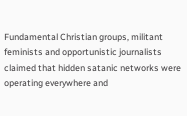Fundamental Christian groups, militant feminists and opportunistic journalists claimed that hidden satanic networks were operating everywhere and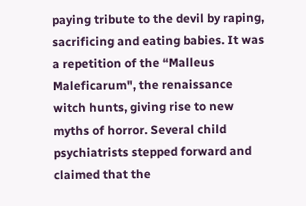paying tribute to the devil by raping, sacrificing and eating babies. It was a repetition of the “Malleus Maleficarum", the renaissance witch hunts, giving rise to new myths of horror. Several child psychiatrists stepped forward and claimed that the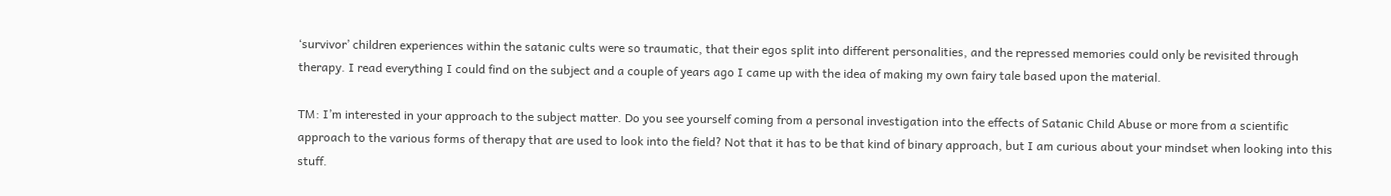‘survivor’ children experiences within the satanic cults were so traumatic, that their egos split into different personalities, and the repressed memories could only be revisited through therapy. I read everything I could find on the subject and a couple of years ago I came up with the idea of making my own fairy tale based upon the material.

TM: I’m interested in your approach to the subject matter. Do you see yourself coming from a personal investigation into the effects of Satanic Child Abuse or more from a scientific approach to the various forms of therapy that are used to look into the field? Not that it has to be that kind of binary approach, but I am curious about your mindset when looking into this stuff.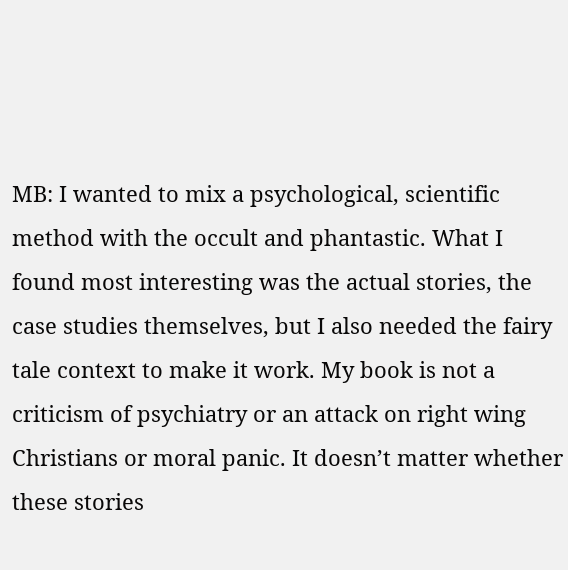MB: I wanted to mix a psychological, scientific method with the occult and phantastic. What I found most interesting was the actual stories, the case studies themselves, but I also needed the fairy tale context to make it work. My book is not a criticism of psychiatry or an attack on right wing Christians or moral panic. It doesn’t matter whether these stories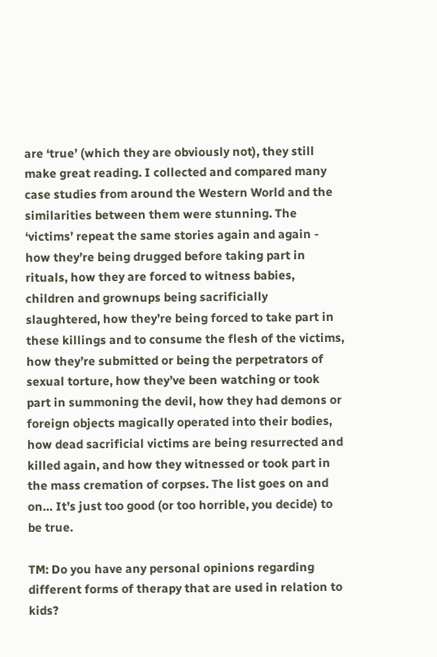are ‘true’ (which they are obviously not), they still make great reading. I collected and compared many case studies from around the Western World and the similarities between them were stunning. The ‘victims’ repeat the same stories again and again - how they’re being drugged before taking part in rituals, how they are forced to witness babies, children and grownups being sacrificially slaughtered, how they’re being forced to take part in these killings and to consume the flesh of the victims, how they’re submitted or being the perpetrators of sexual torture, how they’ve been watching or took part in summoning the devil, how they had demons or foreign objects magically operated into their bodies, how dead sacrificial victims are being resurrected and killed again, and how they witnessed or took part in the mass cremation of corpses. The list goes on and on… It’s just too good (or too horrible, you decide) to be true.

TM: Do you have any personal opinions regarding different forms of therapy that are used in relation to kids?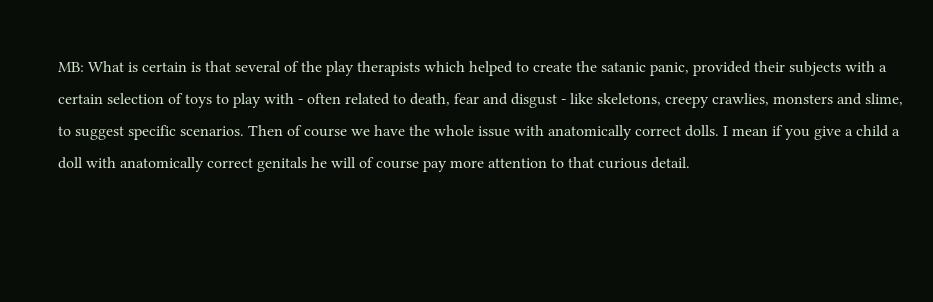MB: What is certain is that several of the play therapists which helped to create the satanic panic, provided their subjects with a certain selection of toys to play with - often related to death, fear and disgust - like skeletons, creepy crawlies, monsters and slime, to suggest specific scenarios. Then of course we have the whole issue with anatomically correct dolls. I mean if you give a child a doll with anatomically correct genitals he will of course pay more attention to that curious detail.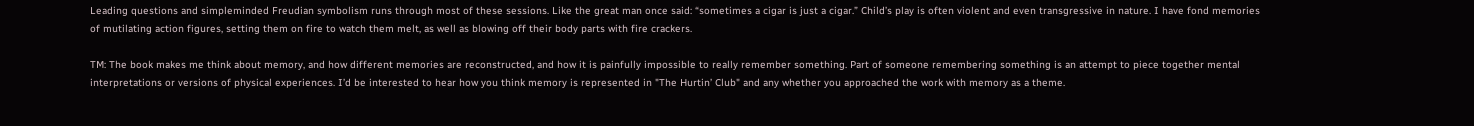Leading questions and simpleminded Freudian symbolism runs through most of these sessions. Like the great man once said: “sometimes a cigar is just a cigar.” Child’s play is often violent and even transgressive in nature. I have fond memories of mutilating action figures, setting them on fire to watch them melt, as well as blowing off their body parts with fire crackers.

TM: The book makes me think about memory, and how different memories are reconstructed, and how it is painfully impossible to really remember something. Part of someone remembering something is an attempt to piece together mental interpretations or versions of physical experiences. I’d be interested to hear how you think memory is represented in "The Hurtin’ Club" and any whether you approached the work with memory as a theme.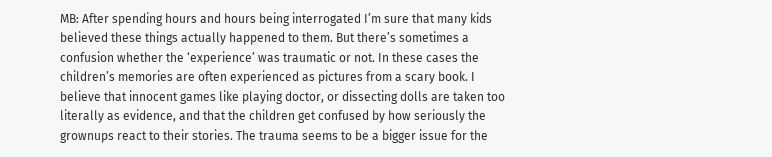MB: After spending hours and hours being interrogated I’m sure that many kids believed these things actually happened to them. But there’s sometimes a confusion whether the ‘experience’ was traumatic or not. In these cases the children’s memories are often experienced as pictures from a scary book. I believe that innocent games like playing doctor, or dissecting dolls are taken too literally as evidence, and that the children get confused by how seriously the grownups react to their stories. The trauma seems to be a bigger issue for the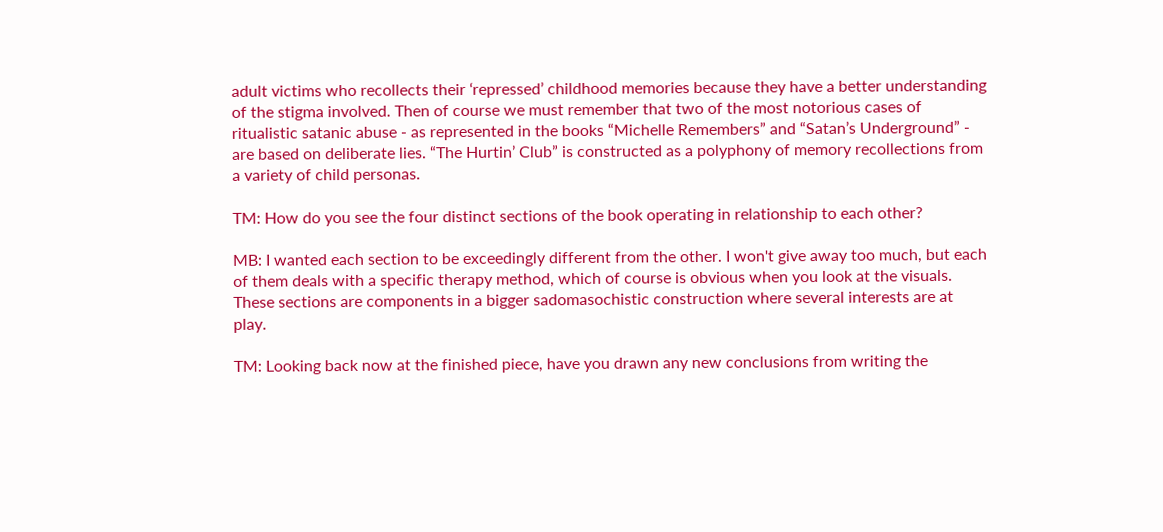adult victims who recollects their ‘repressed’ childhood memories because they have a better understanding of the stigma involved. Then of course we must remember that two of the most notorious cases of ritualistic satanic abuse - as represented in the books “Michelle Remembers” and “Satan’s Underground” - are based on deliberate lies. “The Hurtin’ Club” is constructed as a polyphony of memory recollections from a variety of child personas.

TM: How do you see the four distinct sections of the book operating in relationship to each other?

MB: I wanted each section to be exceedingly different from the other. I won't give away too much, but each of them deals with a specific therapy method, which of course is obvious when you look at the visuals. These sections are components in a bigger sadomasochistic construction where several interests are at play.

TM: Looking back now at the finished piece, have you drawn any new conclusions from writing the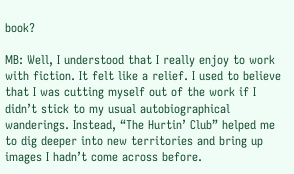book?

MB: Well, I understood that I really enjoy to work with fiction. It felt like a relief. I used to believe that I was cutting myself out of the work if I didn’t stick to my usual autobiographical wanderings. Instead, “The Hurtin’ Club” helped me to dig deeper into new territories and bring up images I hadn’t come across before.